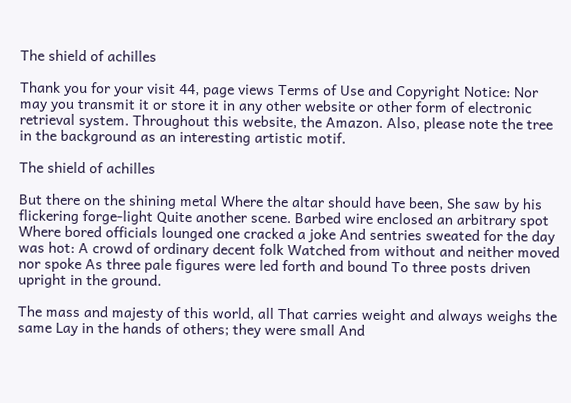The shield of achilles

Thank you for your visit 44, page views Terms of Use and Copyright Notice: Nor may you transmit it or store it in any other website or other form of electronic retrieval system. Throughout this website, the Amazon. Also, please note the tree in the background as an interesting artistic motif.

The shield of achilles

But there on the shining metal Where the altar should have been, She saw by his flickering forge-light Quite another scene. Barbed wire enclosed an arbitrary spot Where bored officials lounged one cracked a joke And sentries sweated for the day was hot: A crowd of ordinary decent folk Watched from without and neither moved nor spoke As three pale figures were led forth and bound To three posts driven upright in the ground.

The mass and majesty of this world, all That carries weight and always weighs the same Lay in the hands of others; they were small And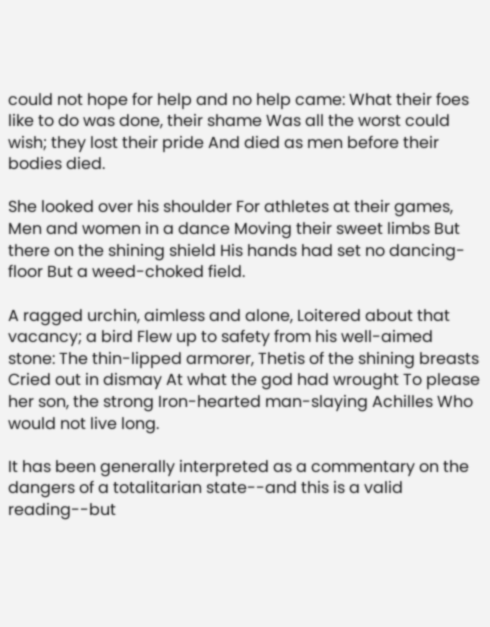could not hope for help and no help came: What their foes like to do was done, their shame Was all the worst could wish; they lost their pride And died as men before their bodies died.

She looked over his shoulder For athletes at their games, Men and women in a dance Moving their sweet limbs But there on the shining shield His hands had set no dancing-floor But a weed-choked field.

A ragged urchin, aimless and alone, Loitered about that vacancy; a bird Flew up to safety from his well-aimed stone: The thin-lipped armorer, Thetis of the shining breasts Cried out in dismay At what the god had wrought To please her son, the strong Iron-hearted man-slaying Achilles Who would not live long.

It has been generally interpreted as a commentary on the dangers of a totalitarian state--and this is a valid reading--but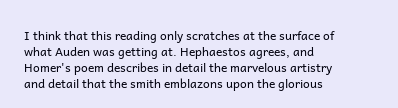I think that this reading only scratches at the surface of what Auden was getting at. Hephaestos agrees, and Homer's poem describes in detail the marvelous artistry and detail that the smith emblazons upon the glorious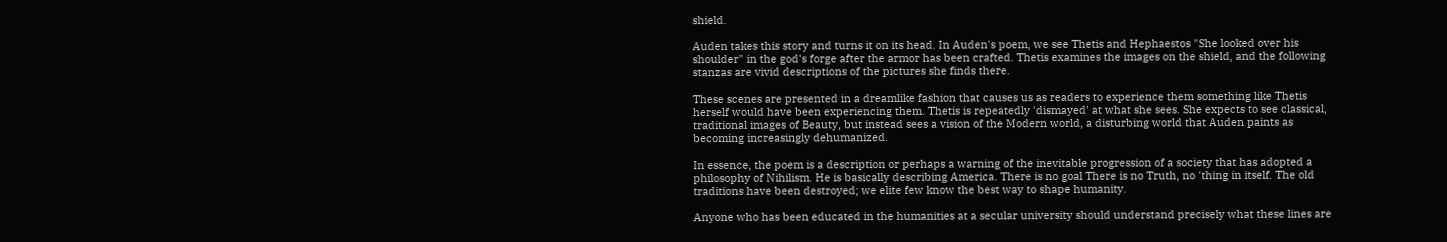shield.

Auden takes this story and turns it on its head. In Auden's poem, we see Thetis and Hephaestos "She looked over his shoulder" in the god's forge after the armor has been crafted. Thetis examines the images on the shield, and the following stanzas are vivid descriptions of the pictures she finds there.

These scenes are presented in a dreamlike fashion that causes us as readers to experience them something like Thetis herself would have been experiencing them. Thetis is repeatedly 'dismayed' at what she sees. She expects to see classical, traditional images of Beauty, but instead sees a vision of the Modern world, a disturbing world that Auden paints as becoming increasingly dehumanized.

In essence, the poem is a description or perhaps a warning of the inevitable progression of a society that has adopted a philosophy of Nihilism. He is basically describing America. There is no goal There is no Truth, no 'thing in itself. The old traditions have been destroyed; we elite few know the best way to shape humanity.

Anyone who has been educated in the humanities at a secular university should understand precisely what these lines are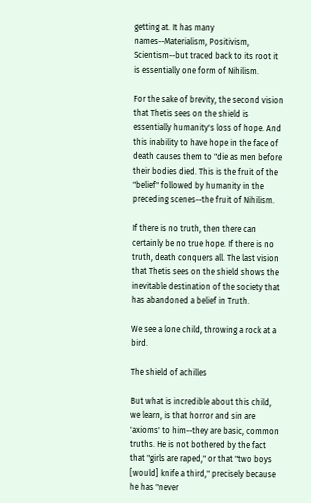getting at. It has many names--Materialism, Positivism, Scientism--but traced back to its root it is essentially one form of Nihilism.

For the sake of brevity, the second vision that Thetis sees on the shield is essentially humanity's loss of hope. And this inability to have hope in the face of death causes them to "die as men before their bodies died. This is the fruit of the "belief" followed by humanity in the preceding scenes--the fruit of Nihilism.

If there is no truth, then there can certainly be no true hope. If there is no truth, death conquers all. The last vision that Thetis sees on the shield shows the inevitable destination of the society that has abandoned a belief in Truth.

We see a lone child, throwing a rock at a bird.

The shield of achilles

But what is incredible about this child, we learn, is that horror and sin are 'axioms' to him--they are basic, common truths. He is not bothered by the fact that "girls are raped," or that "two boys [would] knife a third," precisely because he has "never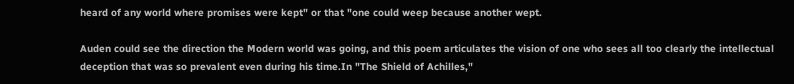heard of any world where promises were kept" or that "one could weep because another wept.

Auden could see the direction the Modern world was going, and this poem articulates the vision of one who sees all too clearly the intellectual deception that was so prevalent even during his time.In "The Shield of Achilles,"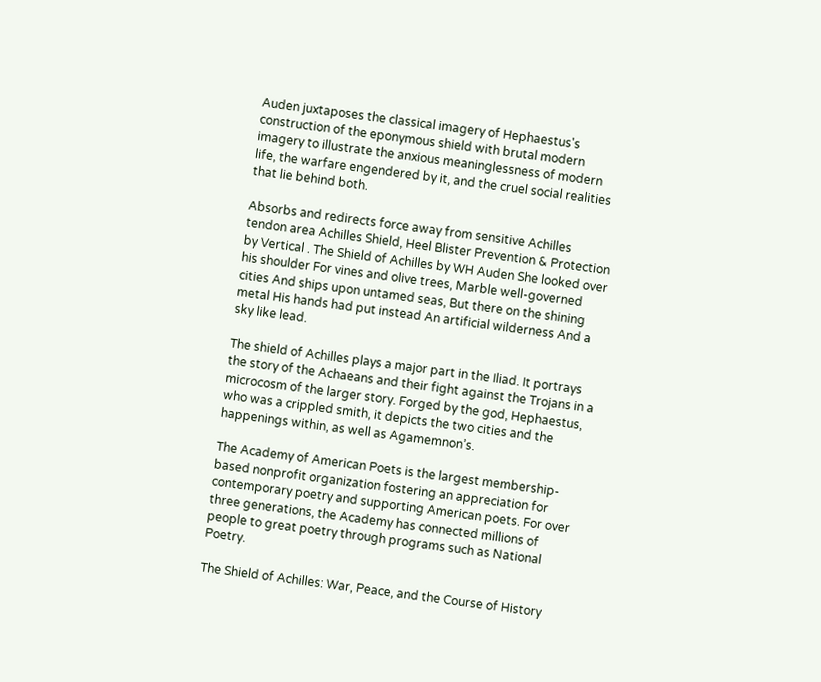Auden juxtaposes the classical imagery of Hephaestus's construction of the eponymous shield with brutal modern imagery to illustrate the anxious meaninglessness of modern life, the warfare engendered by it, and the cruel social realities that lie behind both.

Absorbs and redirects force away from sensitive Achilles tendon area Achilles Shield, Heel Blister Prevention & Protection by Vertical . The Shield of Achilles by WH Auden She looked over his shoulder For vines and olive trees, Marble well-governed cities And ships upon untamed seas, But there on the shining metal His hands had put instead An artificial wilderness And a sky like lead.

The shield of Achilles plays a major part in the Iliad. It portrays the story of the Achaeans and their fight against the Trojans in a microcosm of the larger story. Forged by the god, Hephaestus, who was a crippled smith, it depicts the two cities and the happenings within, as well as Agamemnon’s.

The Academy of American Poets is the largest membership-based nonprofit organization fostering an appreciation for contemporary poetry and supporting American poets. For over three generations, the Academy has connected millions of people to great poetry through programs such as National Poetry.

The Shield of Achilles: War, Peace, and the Course of History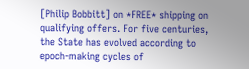[Philip Bobbitt] on *FREE* shipping on qualifying offers. For five centuries, the State has evolved according to epoch-making cycles of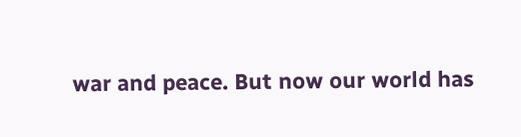war and peace. But now our world has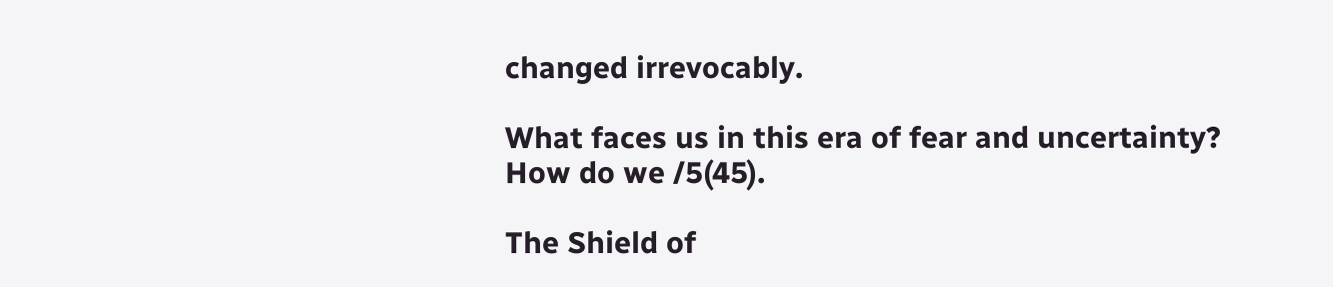changed irrevocably.

What faces us in this era of fear and uncertainty? How do we /5(45).

The Shield of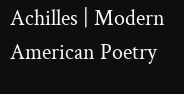Achilles | Modern American Poetry